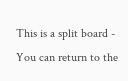This is a split board - You can return to the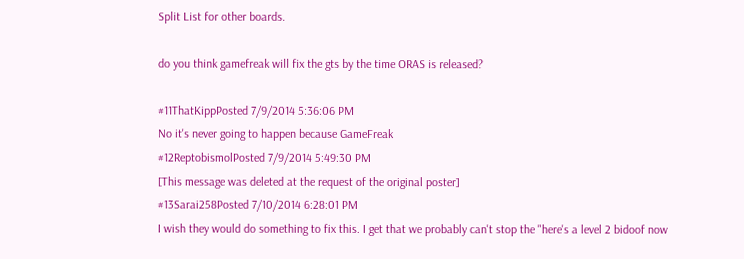Split List for other boards.

do you think gamefreak will fix the gts by the time ORAS is released?

#11ThatKippPosted 7/9/2014 5:36:06 PM
No it's never going to happen because GameFreak
#12ReptobismolPosted 7/9/2014 5:49:30 PM
[This message was deleted at the request of the original poster]
#13Sarai258Posted 7/10/2014 6:28:01 PM
I wish they would do something to fix this. I get that we probably can't stop the "here's a level 2 bidoof now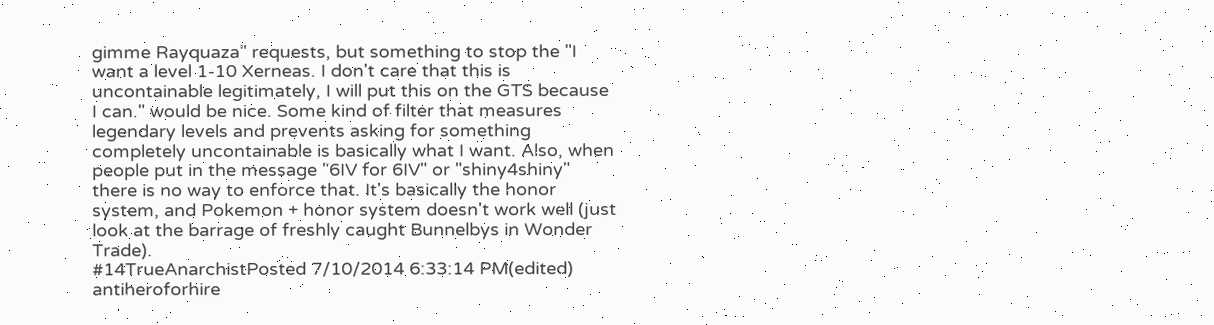gimme Rayquaza" requests, but something to stop the "I want a level 1-10 Xerneas. I don't care that this is uncontainable legitimately, I will put this on the GTS because I can." would be nice. Some kind of filter that measures legendary levels and prevents asking for something completely uncontainable is basically what I want. Also, when people put in the message "6IV for 6IV" or "shiny4shiny" there is no way to enforce that. It's basically the honor system, and Pokemon + honor system doesn't work well (just look at the barrage of freshly caught Bunnelbys in Wonder Trade).
#14TrueAnarchistPosted 7/10/2014 6:33:14 PM(edited)
antiheroforhire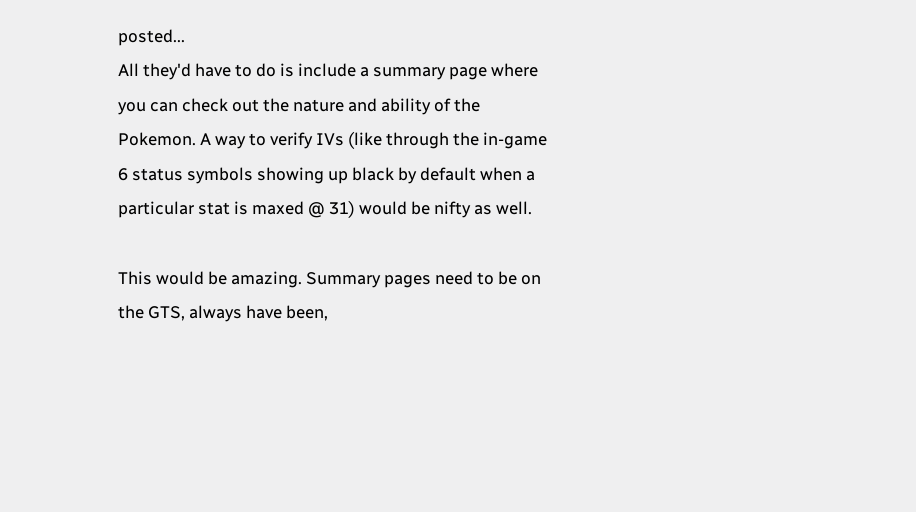posted...
All they'd have to do is include a summary page where you can check out the nature and ability of the Pokemon. A way to verify IVs (like through the in-game 6 status symbols showing up black by default when a particular stat is maxed @ 31) would be nifty as well.

This would be amazing. Summary pages need to be on the GTS, always have been,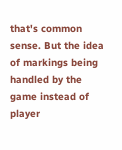that's common sense. But the idea of markings being handled by the game instead of player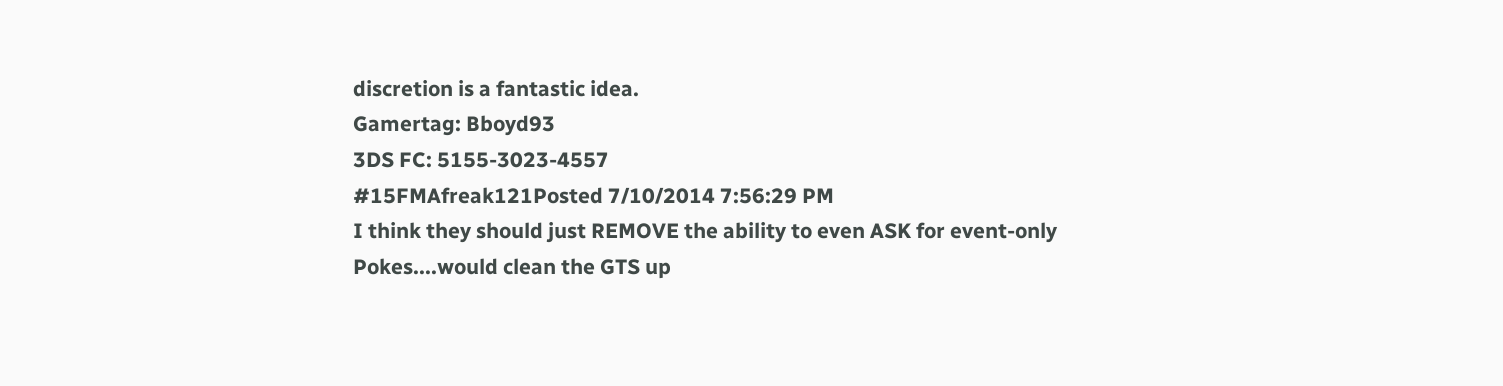discretion is a fantastic idea.
Gamertag: Bboyd93
3DS FC: 5155-3023-4557
#15FMAfreak121Posted 7/10/2014 7:56:29 PM
I think they should just REMOVE the ability to even ASK for event-only Pokes....would clean the GTS up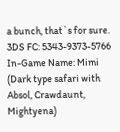a bunch, that`s for sure.
3DS FC: 5343-9373-5766 In-Game Name: Mimi (Dark type safari with Absol, Crawdaunt, Mightyena)